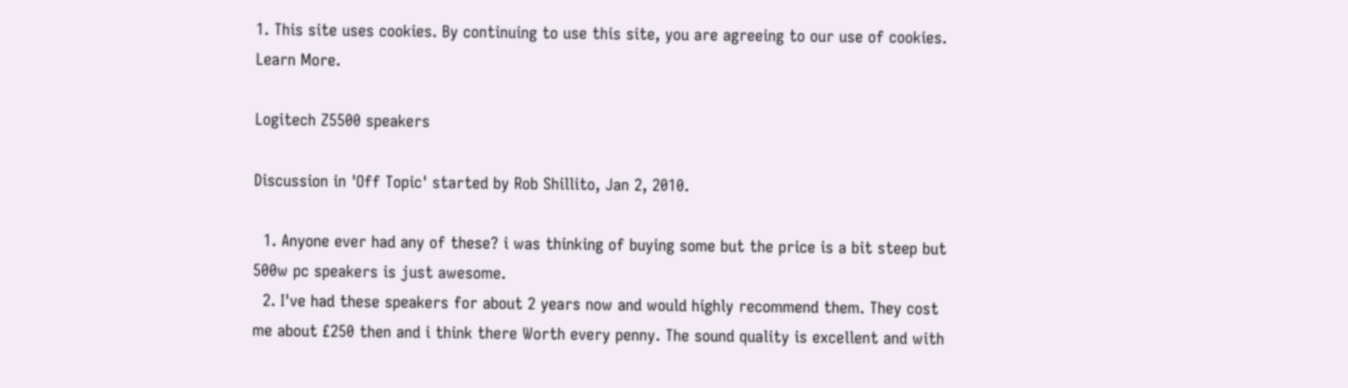1. This site uses cookies. By continuing to use this site, you are agreeing to our use of cookies. Learn More.

Logitech Z5500 speakers

Discussion in 'Off Topic' started by Rob Shillito, Jan 2, 2010.

  1. Anyone ever had any of these? i was thinking of buying some but the price is a bit steep but 500w pc speakers is just awesome.
  2. I've had these speakers for about 2 years now and would highly recommend them. They cost me about £250 then and i think there Worth every penny. The sound quality is excellent and with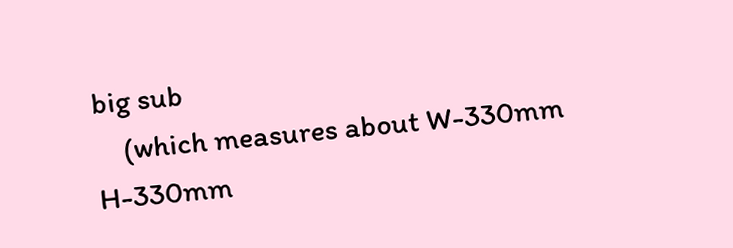big sub
    (which measures about W-330mm H-330mm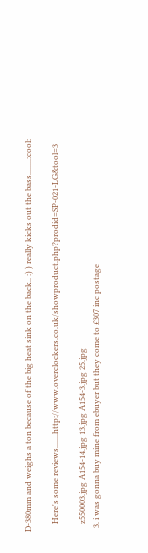D-380mm and weighs a ton because of the big heat sink on the back.. :) ) really kicks out the bass........:cool:

    Here's some reviews.......http://www.overclockers.co.uk/showproduct.php?prodid=SP-021-LG&tool=3

    z550003.jpg A154-14.jpg 13.jpg A154-3.jpg 25.jpg
  3. i was gonna buy mine from ebuyer but they come to £307 inc postage